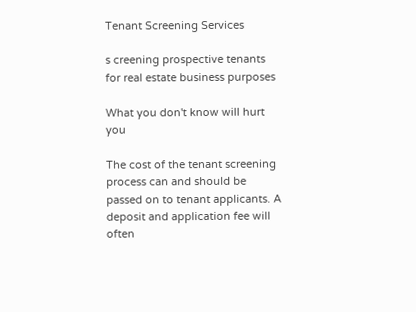Tenant Screening Services

s creening prospective tenants for real estate business purposes

What you don't know will hurt you

The cost of the tenant screening process can and should be passed on to tenant applicants. A deposit and application fee will often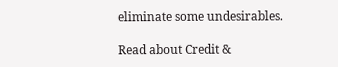eliminate some undesirables.

Read about Credit &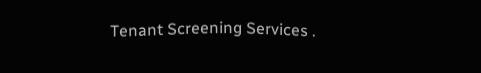Tenant Screening Services .